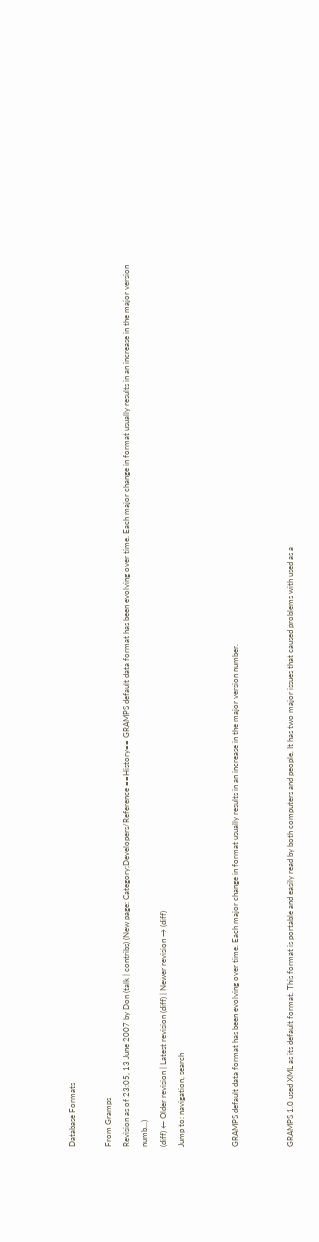Database Formats

From Gramps
Revision as of 23:05, 13 June 2007 by Don (talk | contribs) (New page: Category:Developers/Reference ==History== GRAMPS default data format has been evolving over time. Each major change in format usually results in an increase in the major version numb...)
(diff) ← Older revision | Latest revision (diff) | Newer revision → (diff)
Jump to: navigation, search


GRAMPS default data format has been evolving over time. Each major change in format usually results in an increase in the major version number.


GRAMPS 1.0 used XML as its default format. This format is portable and easily read by both computers and people. It has two major issues that caused problems with used as a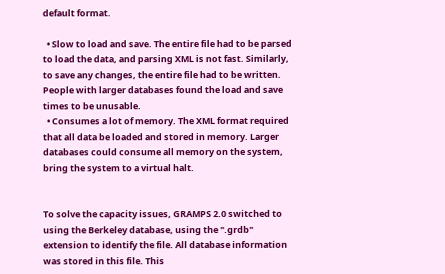default format.

  • Slow to load and save. The entire file had to be parsed to load the data, and parsing XML is not fast. Similarly, to save any changes, the entire file had to be written. People with larger databases found the load and save times to be unusable.
  • Consumes a lot of memory. The XML format required that all data be loaded and stored in memory. Larger databases could consume all memory on the system, bring the system to a virtual halt.


To solve the capacity issues, GRAMPS 2.0 switched to using the Berkeley database, using the ".grdb" extension to identify the file. All database information was stored in this file. This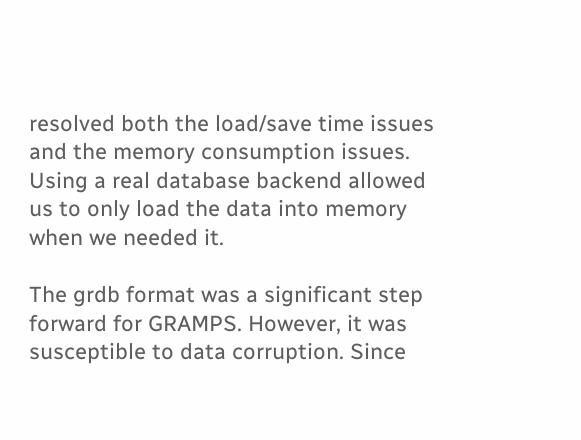resolved both the load/save time issues and the memory consumption issues. Using a real database backend allowed us to only load the data into memory when we needed it.

The grdb format was a significant step forward for GRAMPS. However, it was susceptible to data corruption. Since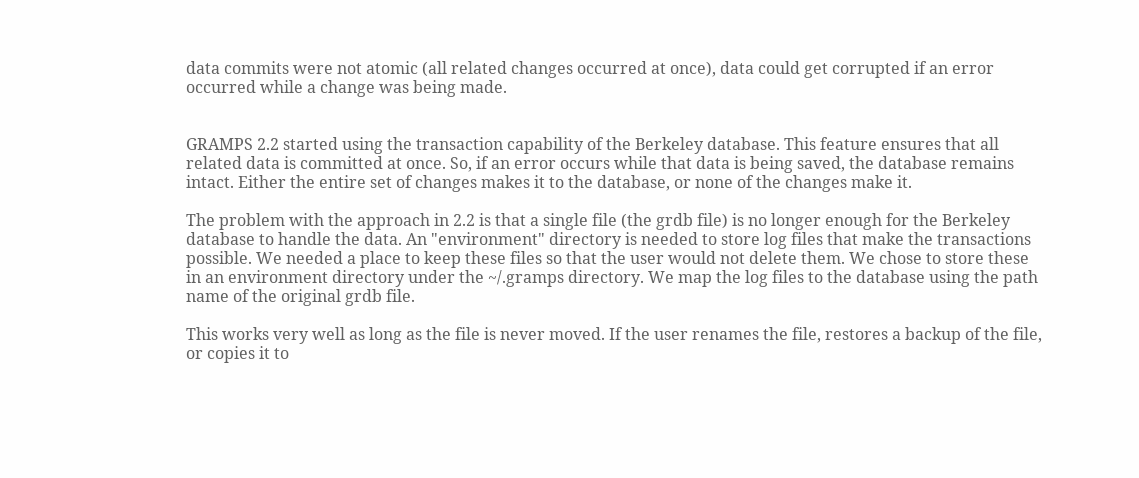data commits were not atomic (all related changes occurred at once), data could get corrupted if an error occurred while a change was being made.


GRAMPS 2.2 started using the transaction capability of the Berkeley database. This feature ensures that all related data is committed at once. So, if an error occurs while that data is being saved, the database remains intact. Either the entire set of changes makes it to the database, or none of the changes make it.

The problem with the approach in 2.2 is that a single file (the grdb file) is no longer enough for the Berkeley database to handle the data. An "environment" directory is needed to store log files that make the transactions possible. We needed a place to keep these files so that the user would not delete them. We chose to store these in an environment directory under the ~/.gramps directory. We map the log files to the database using the path name of the original grdb file.

This works very well as long as the file is never moved. If the user renames the file, restores a backup of the file, or copies it to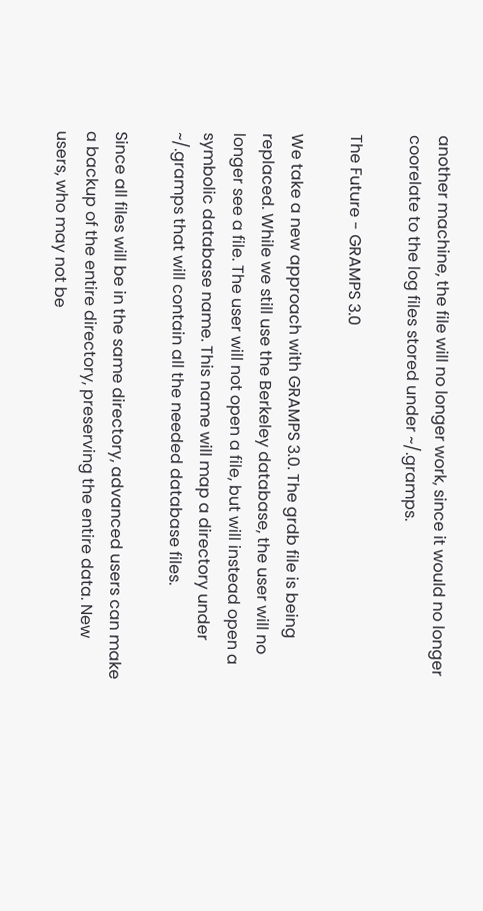another machine, the file will no longer work, since it would no longer coorelate to the log files stored under ~/.gramps.

The Future - GRAMPS 3.0

We take a new approach with GRAMPS 3.0. The grdb file is being replaced. While we still use the Berkeley database, the user will no longer see a file. The user will not open a file, but will instead open a symbolic database name. This name will map a directory under ~/.gramps that will contain all the needed database files.

Since all files will be in the same directory, advanced users can make a backup of the entire directory, preserving the entire data. New users, who may not be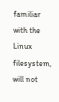familiar with the Linux filesystem, will not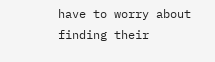have to worry about finding their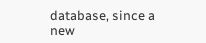database, since a new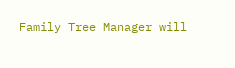Family Tree Manager will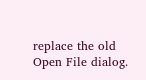replace the old Open File dialog.